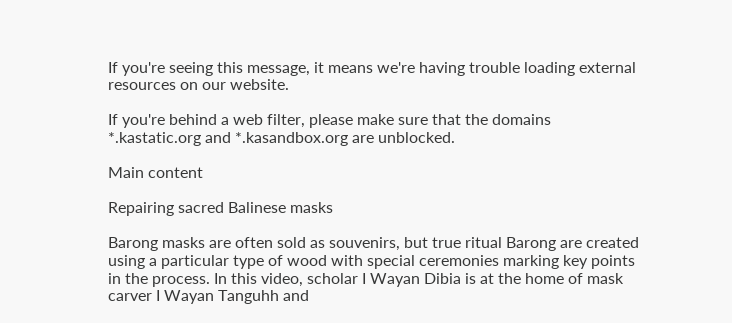If you're seeing this message, it means we're having trouble loading external resources on our website.

If you're behind a web filter, please make sure that the domains *.kastatic.org and *.kasandbox.org are unblocked.

Main content

Repairing sacred Balinese masks

Barong masks are often sold as souvenirs, but true ritual Barong are created using a particular type of wood with special ceremonies marking key points in the process. In this video, scholar I Wayan Dibia is at the home of mask carver I Wayan Tanguhh and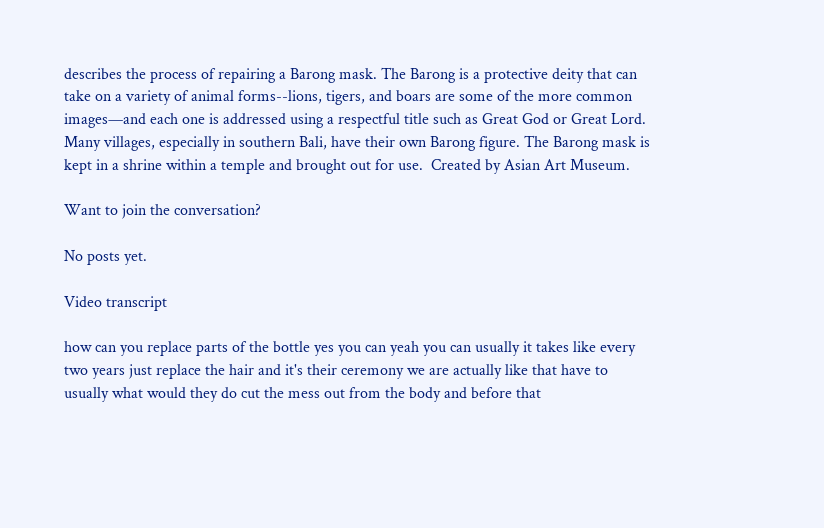describes the process of repairing a Barong mask. The Barong is a protective deity that can take on a variety of animal forms--lions, tigers, and boars are some of the more common images—and each one is addressed using a respectful title such as Great God or Great Lord. Many villages, especially in southern Bali, have their own Barong figure. The Barong mask is kept in a shrine within a temple and brought out for use.  Created by Asian Art Museum.

Want to join the conversation?

No posts yet.

Video transcript

how can you replace parts of the bottle yes you can yeah you can usually it takes like every two years just replace the hair and it's their ceremony we are actually like that have to usually what would they do cut the mess out from the body and before that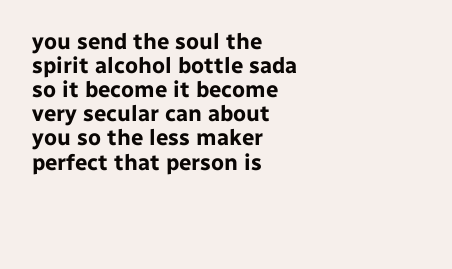you send the soul the spirit alcohol bottle sada so it become it become very secular can about you so the less maker perfect that person is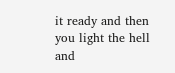it ready and then you light the hell and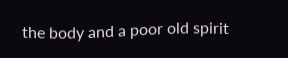the body and a poor old spirit